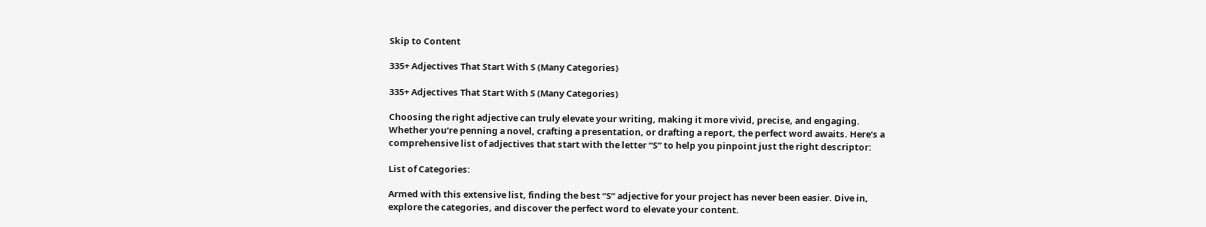Skip to Content

335+ Adjectives That Start With S (Many Categories)

335+ Adjectives That Start With S (Many Categories)

Choosing the right adjective can truly elevate your writing, making it more vivid, precise, and engaging. Whether you’re penning a novel, crafting a presentation, or drafting a report, the perfect word awaits. Here’s a comprehensive list of adjectives that start with the letter “S” to help you pinpoint just the right descriptor:

List of Categories:

Armed with this extensive list, finding the best “S” adjective for your project has never been easier. Dive in, explore the categories, and discover the perfect word to elevate your content.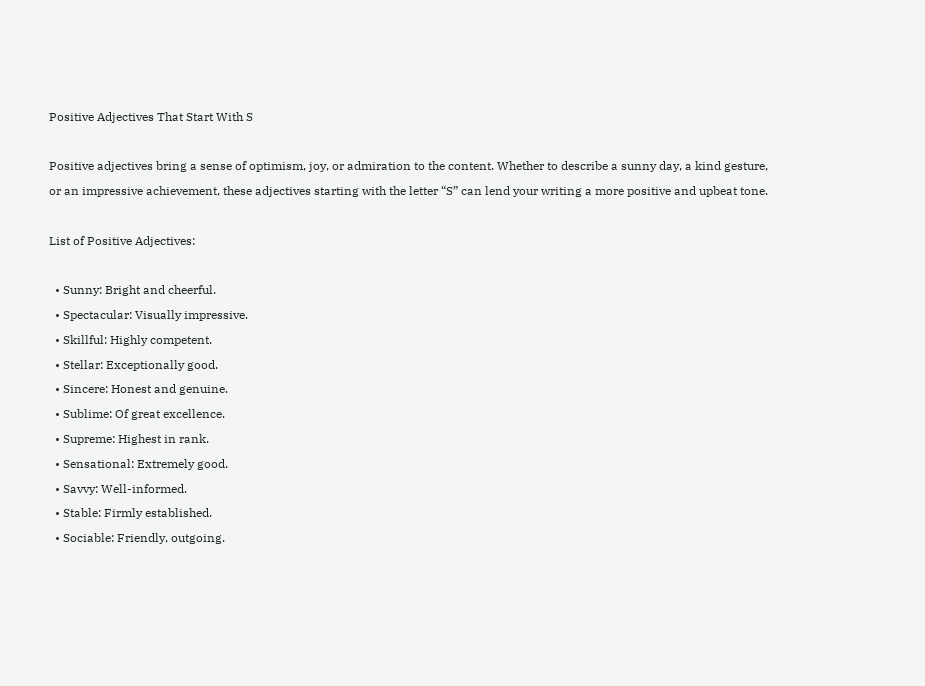Positive Adjectives That Start With S

Positive adjectives bring a sense of optimism, joy, or admiration to the content. Whether to describe a sunny day, a kind gesture, or an impressive achievement, these adjectives starting with the letter “S” can lend your writing a more positive and upbeat tone.

List of Positive Adjectives:

  • Sunny: Bright and cheerful.
  • Spectacular: Visually impressive.
  • Skillful: Highly competent.
  • Stellar: Exceptionally good.
  • Sincere: Honest and genuine.
  • Sublime: Of great excellence.
  • Supreme: Highest in rank.
  • Sensational: Extremely good.
  • Savvy: Well-informed.
  • Stable: Firmly established.
  • Sociable: Friendly, outgoing.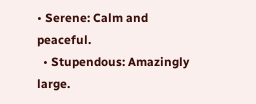• Serene: Calm and peaceful.
  • Stupendous: Amazingly large.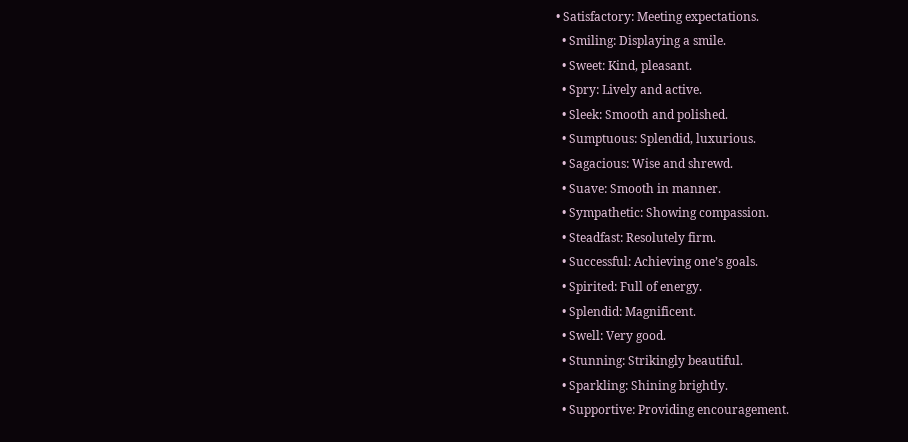• Satisfactory: Meeting expectations.
  • Smiling: Displaying a smile.
  • Sweet: Kind, pleasant.
  • Spry: Lively and active.
  • Sleek: Smooth and polished.
  • Sumptuous: Splendid, luxurious.
  • Sagacious: Wise and shrewd.
  • Suave: Smooth in manner.
  • Sympathetic: Showing compassion.
  • Steadfast: Resolutely firm.
  • Successful: Achieving one’s goals.
  • Spirited: Full of energy.
  • Splendid: Magnificent.
  • Swell: Very good.
  • Stunning: Strikingly beautiful.
  • Sparkling: Shining brightly.
  • Supportive: Providing encouragement.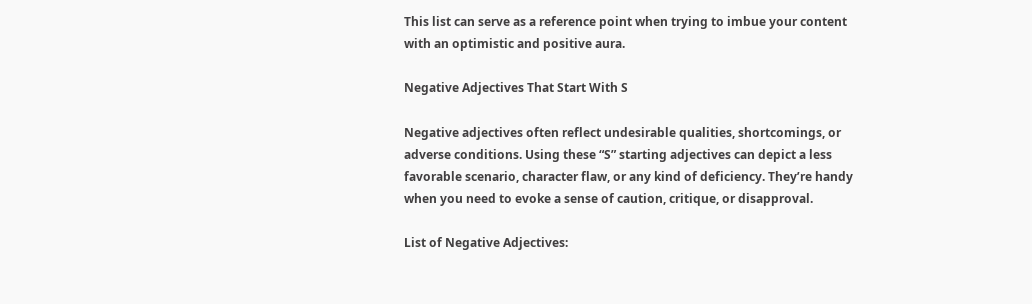This list can serve as a reference point when trying to imbue your content with an optimistic and positive aura.

Negative Adjectives That Start With S

Negative adjectives often reflect undesirable qualities, shortcomings, or adverse conditions. Using these “S” starting adjectives can depict a less favorable scenario, character flaw, or any kind of deficiency. They’re handy when you need to evoke a sense of caution, critique, or disapproval.

List of Negative Adjectives: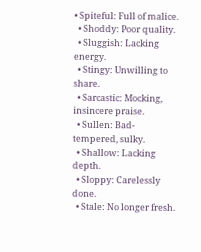• Spiteful: Full of malice.
  • Shoddy: Poor quality.
  • Sluggish: Lacking energy.
  • Stingy: Unwilling to share.
  • Sarcastic: Mocking, insincere praise.
  • Sullen: Bad-tempered, sulky.
  • Shallow: Lacking depth.
  • Sloppy: Carelessly done.
  • Stale: No longer fresh.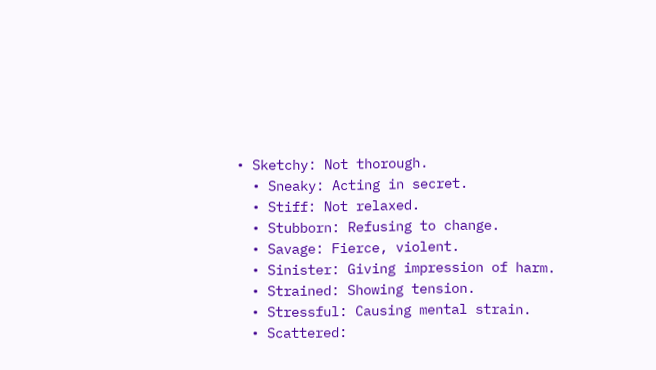• Sketchy: Not thorough.
  • Sneaky: Acting in secret.
  • Stiff: Not relaxed.
  • Stubborn: Refusing to change.
  • Savage: Fierce, violent.
  • Sinister: Giving impression of harm.
  • Strained: Showing tension.
  • Stressful: Causing mental strain.
  • Scattered: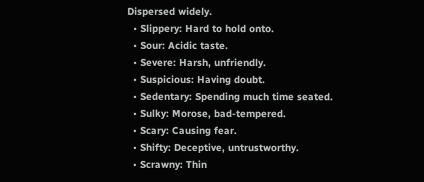Dispersed widely.
  • Slippery: Hard to hold onto.
  • Sour: Acidic taste.
  • Severe: Harsh, unfriendly.
  • Suspicious: Having doubt.
  • Sedentary: Spending much time seated.
  • Sulky: Morose, bad-tempered.
  • Scary: Causing fear.
  • Shifty: Deceptive, untrustworthy.
  • Scrawny: Thin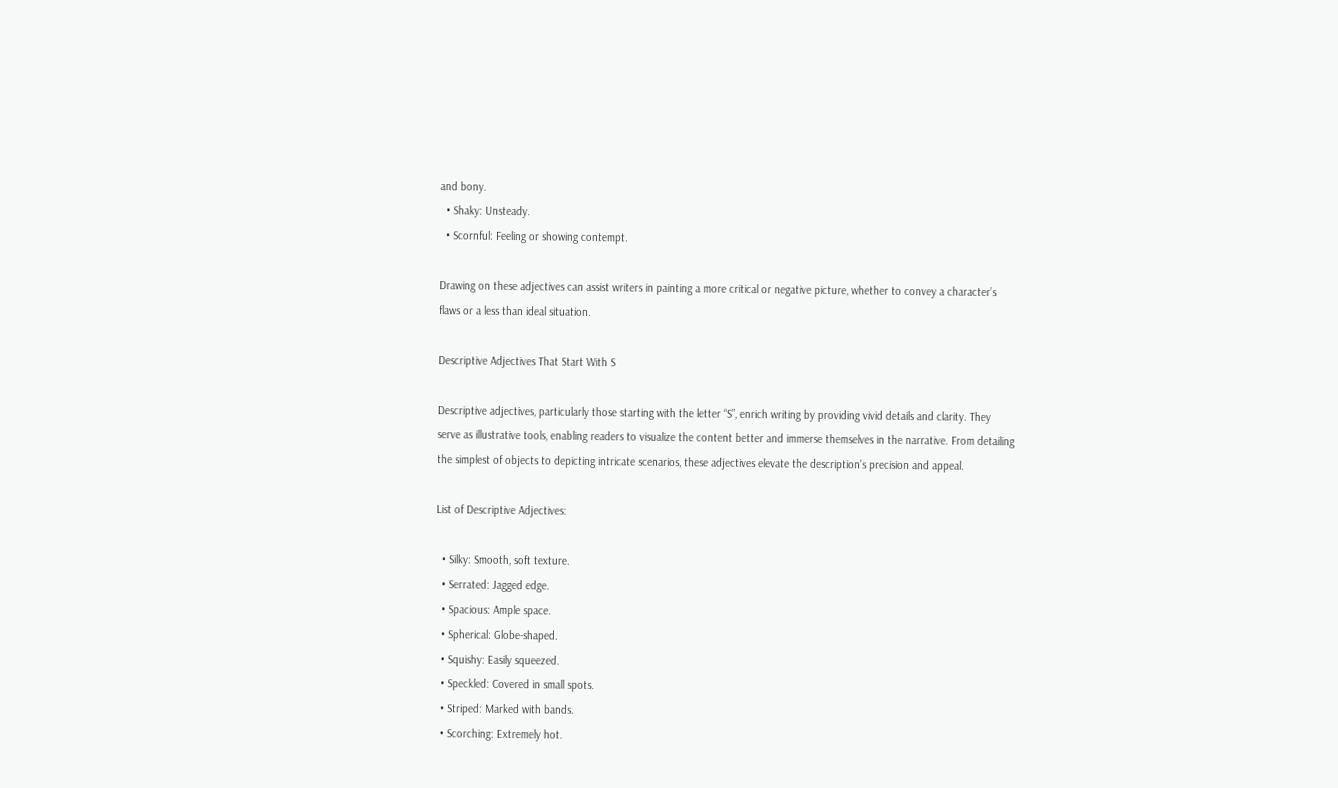and bony.
  • Shaky: Unsteady.
  • Scornful: Feeling or showing contempt.

Drawing on these adjectives can assist writers in painting a more critical or negative picture, whether to convey a character’s flaws or a less than ideal situation.

Descriptive Adjectives That Start With S

Descriptive adjectives, particularly those starting with the letter “S”, enrich writing by providing vivid details and clarity. They serve as illustrative tools, enabling readers to visualize the content better and immerse themselves in the narrative. From detailing the simplest of objects to depicting intricate scenarios, these adjectives elevate the description’s precision and appeal.

List of Descriptive Adjectives:

  • Silky: Smooth, soft texture.
  • Serrated: Jagged edge.
  • Spacious: Ample space.
  • Spherical: Globe-shaped.
  • Squishy: Easily squeezed.
  • Speckled: Covered in small spots.
  • Striped: Marked with bands.
  • Scorching: Extremely hot.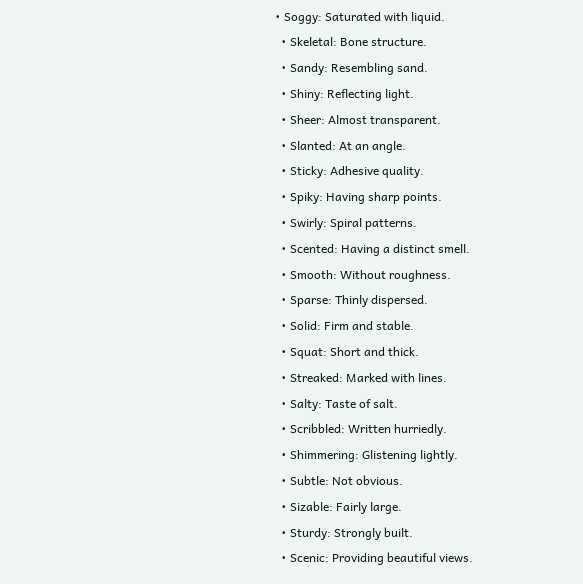• Soggy: Saturated with liquid.
  • Skeletal: Bone structure.
  • Sandy: Resembling sand.
  • Shiny: Reflecting light.
  • Sheer: Almost transparent.
  • Slanted: At an angle.
  • Sticky: Adhesive quality.
  • Spiky: Having sharp points.
  • Swirly: Spiral patterns.
  • Scented: Having a distinct smell.
  • Smooth: Without roughness.
  • Sparse: Thinly dispersed.
  • Solid: Firm and stable.
  • Squat: Short and thick.
  • Streaked: Marked with lines.
  • Salty: Taste of salt.
  • Scribbled: Written hurriedly.
  • Shimmering: Glistening lightly.
  • Subtle: Not obvious.
  • Sizable: Fairly large.
  • Sturdy: Strongly built.
  • Scenic: Providing beautiful views.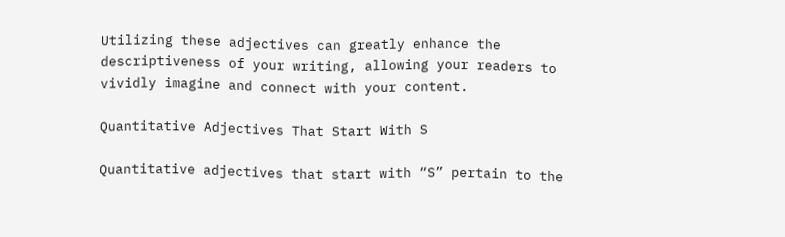Utilizing these adjectives can greatly enhance the descriptiveness of your writing, allowing your readers to vividly imagine and connect with your content.

Quantitative Adjectives That Start With S

Quantitative adjectives that start with “S” pertain to the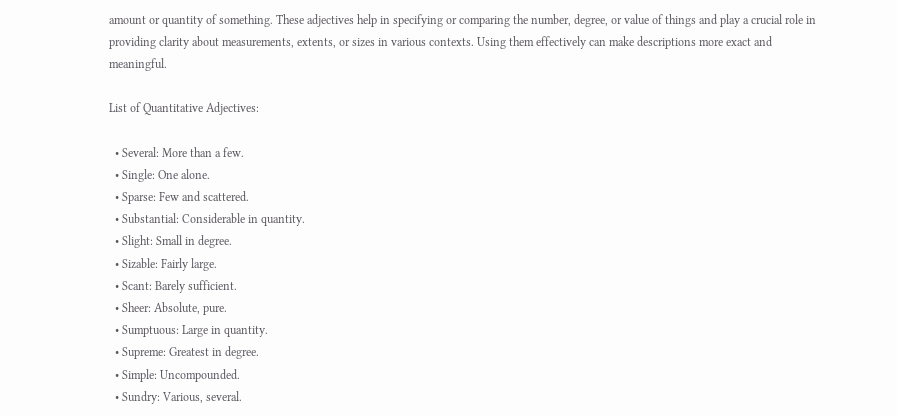amount or quantity of something. These adjectives help in specifying or comparing the number, degree, or value of things and play a crucial role in providing clarity about measurements, extents, or sizes in various contexts. Using them effectively can make descriptions more exact and meaningful.

List of Quantitative Adjectives:

  • Several: More than a few.
  • Single: One alone.
  • Sparse: Few and scattered.
  • Substantial: Considerable in quantity.
  • Slight: Small in degree.
  • Sizable: Fairly large.
  • Scant: Barely sufficient.
  • Sheer: Absolute, pure.
  • Sumptuous: Large in quantity.
  • Supreme: Greatest in degree.
  • Simple: Uncompounded.
  • Sundry: Various, several.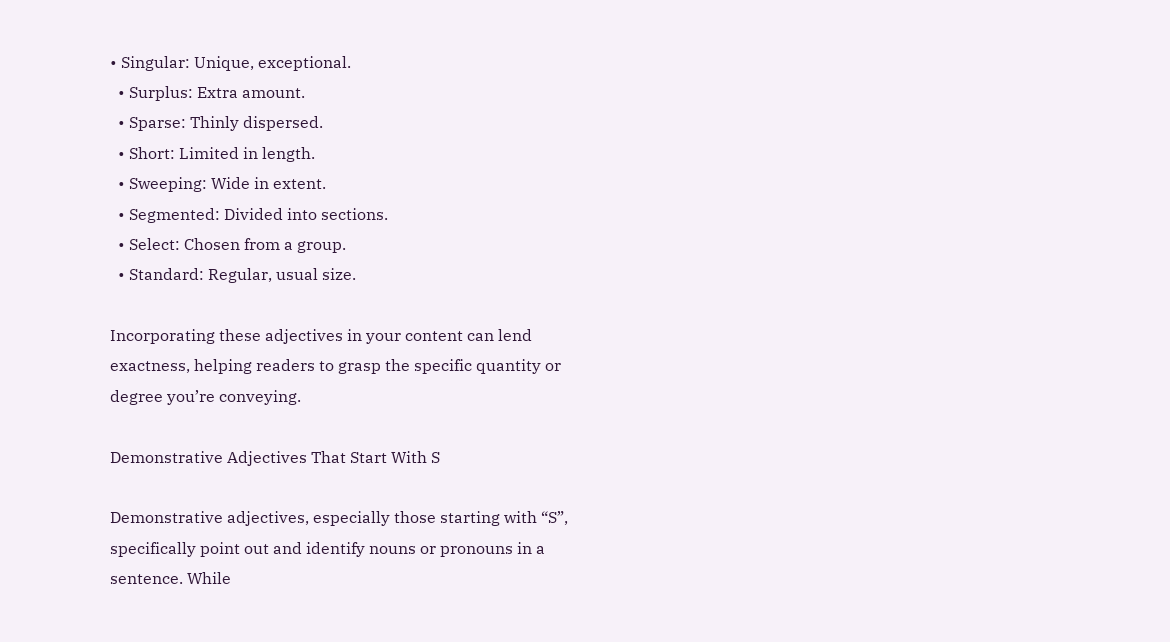• Singular: Unique, exceptional.
  • Surplus: Extra amount.
  • Sparse: Thinly dispersed.
  • Short: Limited in length.
  • Sweeping: Wide in extent.
  • Segmented: Divided into sections.
  • Select: Chosen from a group.
  • Standard: Regular, usual size.

Incorporating these adjectives in your content can lend exactness, helping readers to grasp the specific quantity or degree you’re conveying.

Demonstrative Adjectives That Start With S

Demonstrative adjectives, especially those starting with “S”, specifically point out and identify nouns or pronouns in a sentence. While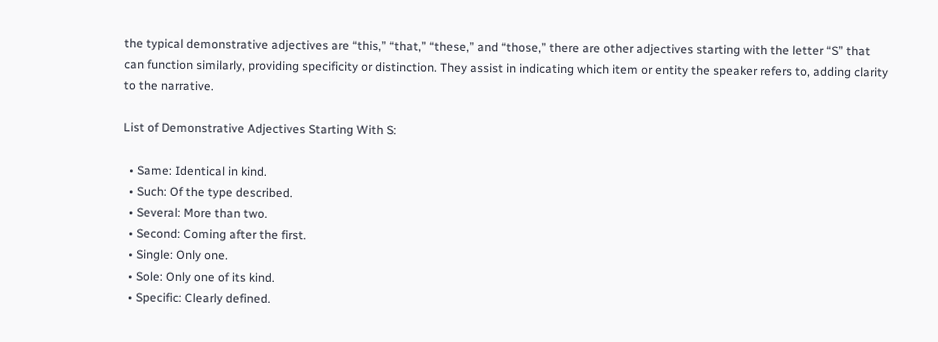the typical demonstrative adjectives are “this,” “that,” “these,” and “those,” there are other adjectives starting with the letter “S” that can function similarly, providing specificity or distinction. They assist in indicating which item or entity the speaker refers to, adding clarity to the narrative.

List of Demonstrative Adjectives Starting With S:

  • Same: Identical in kind.
  • Such: Of the type described.
  • Several: More than two.
  • Second: Coming after the first.
  • Single: Only one.
  • Sole: Only one of its kind.
  • Specific: Clearly defined.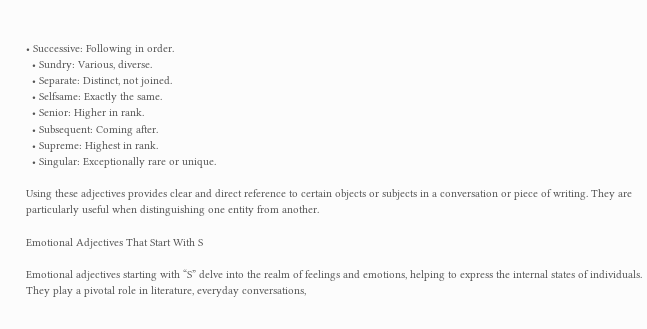• Successive: Following in order.
  • Sundry: Various, diverse.
  • Separate: Distinct, not joined.
  • Selfsame: Exactly the same.
  • Senior: Higher in rank.
  • Subsequent: Coming after.
  • Supreme: Highest in rank.
  • Singular: Exceptionally rare or unique.

Using these adjectives provides clear and direct reference to certain objects or subjects in a conversation or piece of writing. They are particularly useful when distinguishing one entity from another.

Emotional Adjectives That Start With S

Emotional adjectives starting with “S” delve into the realm of feelings and emotions, helping to express the internal states of individuals. They play a pivotal role in literature, everyday conversations,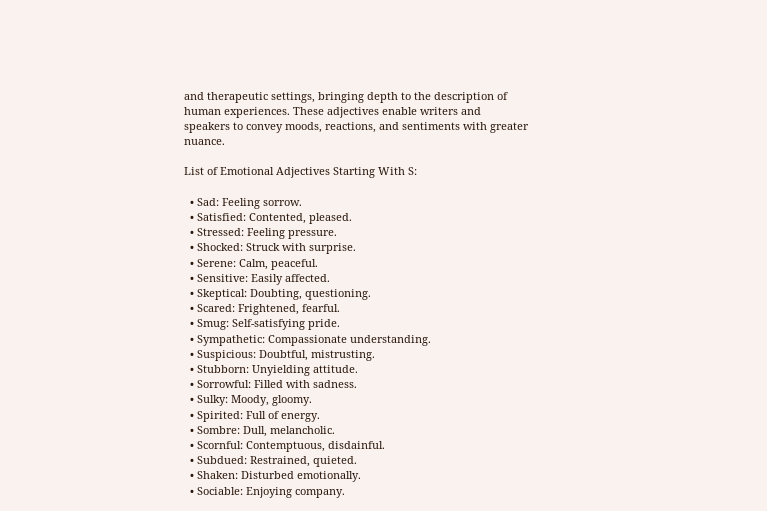and therapeutic settings, bringing depth to the description of human experiences. These adjectives enable writers and speakers to convey moods, reactions, and sentiments with greater nuance.

List of Emotional Adjectives Starting With S:

  • Sad: Feeling sorrow.
  • Satisfied: Contented, pleased.
  • Stressed: Feeling pressure.
  • Shocked: Struck with surprise.
  • Serene: Calm, peaceful.
  • Sensitive: Easily affected.
  • Skeptical: Doubting, questioning.
  • Scared: Frightened, fearful.
  • Smug: Self-satisfying pride.
  • Sympathetic: Compassionate understanding.
  • Suspicious: Doubtful, mistrusting.
  • Stubborn: Unyielding attitude.
  • Sorrowful: Filled with sadness.
  • Sulky: Moody, gloomy.
  • Spirited: Full of energy.
  • Sombre: Dull, melancholic.
  • Scornful: Contemptuous, disdainful.
  • Subdued: Restrained, quieted.
  • Shaken: Disturbed emotionally.
  • Sociable: Enjoying company.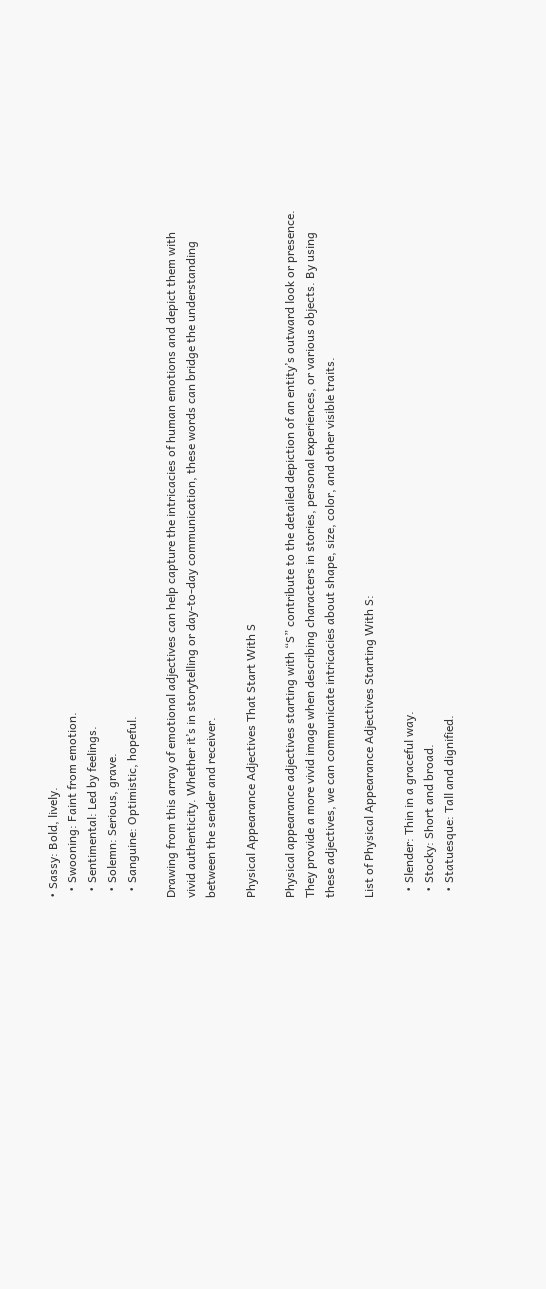• Sassy: Bold, lively.
  • Swooning: Faint from emotion.
  • Sentimental: Led by feelings.
  • Solemn: Serious, grave.
  • Sanguine: Optimistic, hopeful.

Drawing from this array of emotional adjectives can help capture the intricacies of human emotions and depict them with vivid authenticity. Whether it’s in storytelling or day-to-day communication, these words can bridge the understanding between the sender and receiver.

Physical Appearance Adjectives That Start With S

Physical appearance adjectives starting with “S” contribute to the detailed depiction of an entity’s outward look or presence. They provide a more vivid image when describing characters in stories, personal experiences, or various objects. By using these adjectives, we can communicate intricacies about shape, size, color, and other visible traits.

List of Physical Appearance Adjectives Starting With S:

  • Slender: Thin in a graceful way.
  • Stocky: Short and broad.
  • Statuesque: Tall and dignified.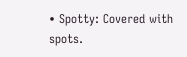• Spotty: Covered with spots.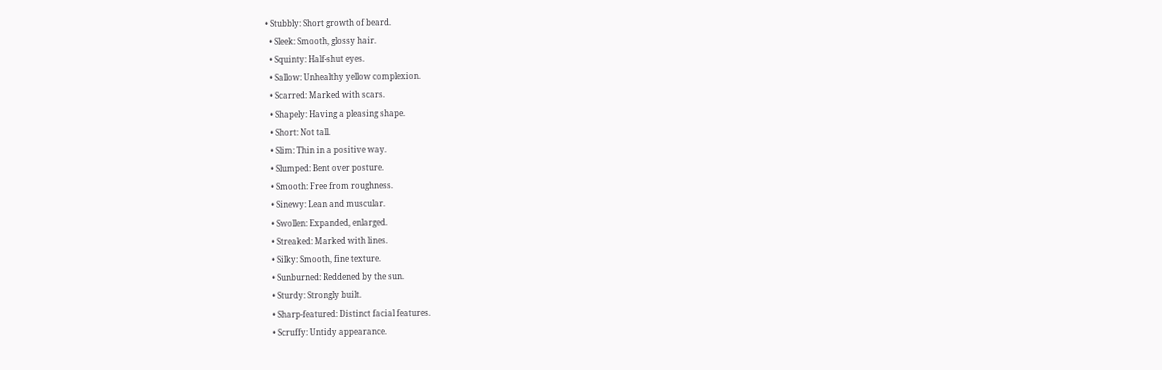• Stubbly: Short growth of beard.
  • Sleek: Smooth, glossy hair.
  • Squinty: Half-shut eyes.
  • Sallow: Unhealthy yellow complexion.
  • Scarred: Marked with scars.
  • Shapely: Having a pleasing shape.
  • Short: Not tall.
  • Slim: Thin in a positive way.
  • Slumped: Bent over posture.
  • Smooth: Free from roughness.
  • Sinewy: Lean and muscular.
  • Swollen: Expanded, enlarged.
  • Streaked: Marked with lines.
  • Silky: Smooth, fine texture.
  • Sunburned: Reddened by the sun.
  • Sturdy: Strongly built.
  • Sharp-featured: Distinct facial features.
  • Scruffy: Untidy appearance.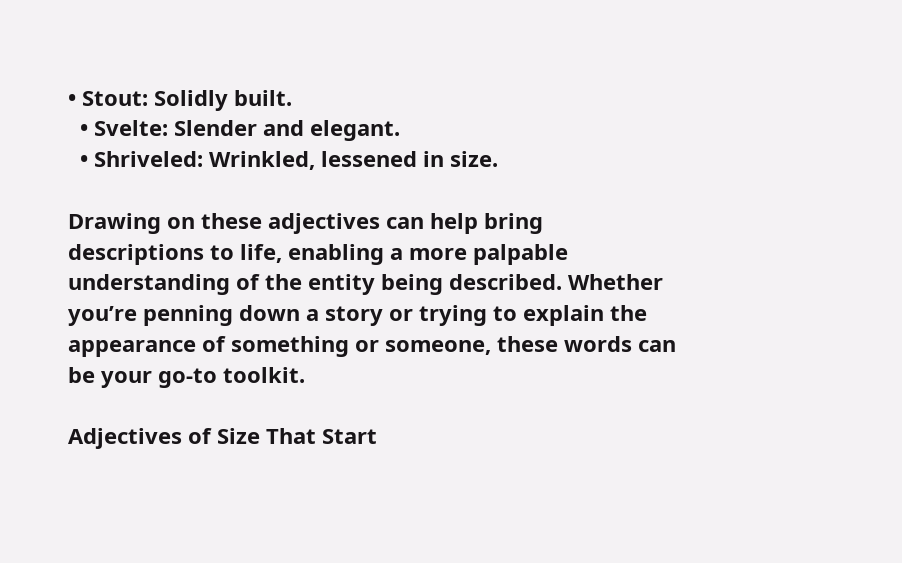• Stout: Solidly built.
  • Svelte: Slender and elegant.
  • Shriveled: Wrinkled, lessened in size.

Drawing on these adjectives can help bring descriptions to life, enabling a more palpable understanding of the entity being described. Whether you’re penning down a story or trying to explain the appearance of something or someone, these words can be your go-to toolkit.

Adjectives of Size That Start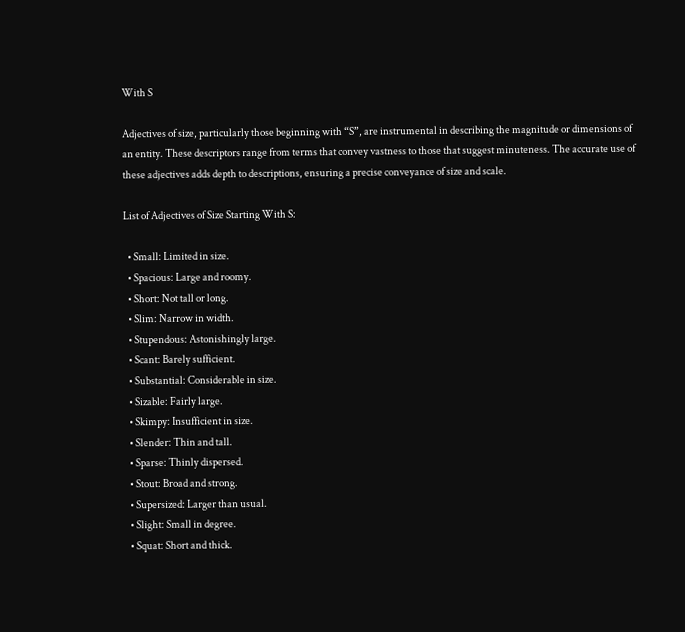With S

Adjectives of size, particularly those beginning with “S”, are instrumental in describing the magnitude or dimensions of an entity. These descriptors range from terms that convey vastness to those that suggest minuteness. The accurate use of these adjectives adds depth to descriptions, ensuring a precise conveyance of size and scale.

List of Adjectives of Size Starting With S:

  • Small: Limited in size.
  • Spacious: Large and roomy.
  • Short: Not tall or long.
  • Slim: Narrow in width.
  • Stupendous: Astonishingly large.
  • Scant: Barely sufficient.
  • Substantial: Considerable in size.
  • Sizable: Fairly large.
  • Skimpy: Insufficient in size.
  • Slender: Thin and tall.
  • Sparse: Thinly dispersed.
  • Stout: Broad and strong.
  • Supersized: Larger than usual.
  • Slight: Small in degree.
  • Squat: Short and thick.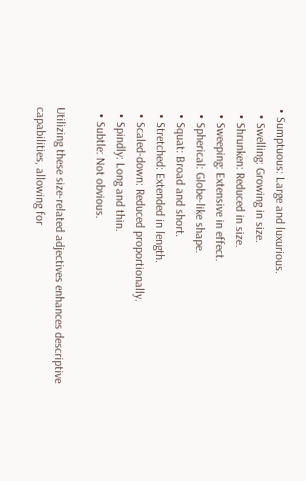• Sumptuous: Large and luxurious.
  • Swelling: Growing in size.
  • Shrunken: Reduced in size.
  • Sweeping: Extensive in effect.
  • Spherical: Globe-like shape.
  • Squat: Broad and short.
  • Stretched: Extended in length.
  • Scaled-down: Reduced proportionally.
  • Spindly: Long and thin.
  • Subtle: Not obvious.

Utilizing these size-related adjectives enhances descriptive capabilities, allowing for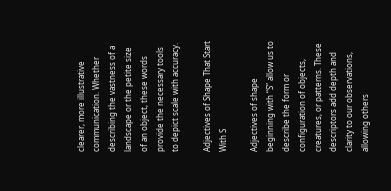clearer, more illustrative communication. Whether describing the vastness of a landscape or the petite size of an object, these words provide the necessary tools to depict scale with accuracy.

Adjectives of Shape That Start With S

Adjectives of shape beginning with “S” allow us to describe the form or configuration of objects, creatures, or patterns. These descriptors add depth and clarity to our observations, allowing others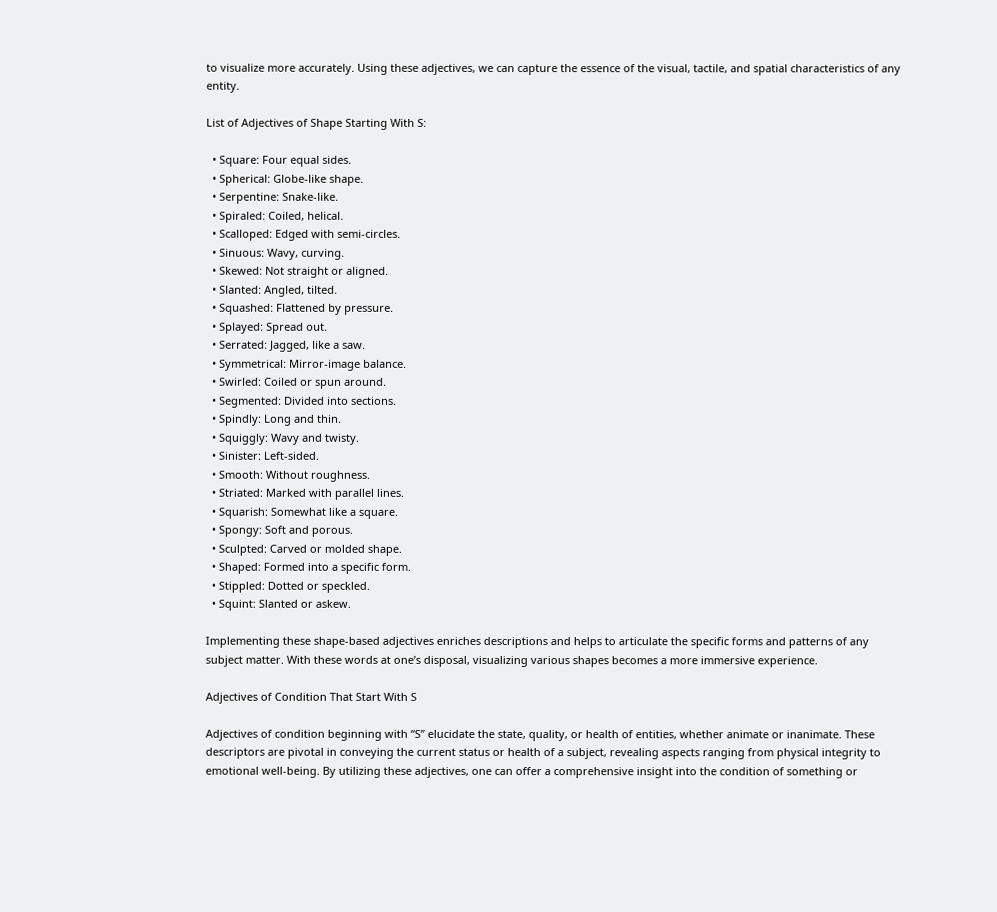to visualize more accurately. Using these adjectives, we can capture the essence of the visual, tactile, and spatial characteristics of any entity.

List of Adjectives of Shape Starting With S:

  • Square: Four equal sides.
  • Spherical: Globe-like shape.
  • Serpentine: Snake-like.
  • Spiraled: Coiled, helical.
  • Scalloped: Edged with semi-circles.
  • Sinuous: Wavy, curving.
  • Skewed: Not straight or aligned.
  • Slanted: Angled, tilted.
  • Squashed: Flattened by pressure.
  • Splayed: Spread out.
  • Serrated: Jagged, like a saw.
  • Symmetrical: Mirror-image balance.
  • Swirled: Coiled or spun around.
  • Segmented: Divided into sections.
  • Spindly: Long and thin.
  • Squiggly: Wavy and twisty.
  • Sinister: Left-sided.
  • Smooth: Without roughness.
  • Striated: Marked with parallel lines.
  • Squarish: Somewhat like a square.
  • Spongy: Soft and porous.
  • Sculpted: Carved or molded shape.
  • Shaped: Formed into a specific form.
  • Stippled: Dotted or speckled.
  • Squint: Slanted or askew.

Implementing these shape-based adjectives enriches descriptions and helps to articulate the specific forms and patterns of any subject matter. With these words at one’s disposal, visualizing various shapes becomes a more immersive experience.

Adjectives of Condition That Start With S

Adjectives of condition beginning with “S” elucidate the state, quality, or health of entities, whether animate or inanimate. These descriptors are pivotal in conveying the current status or health of a subject, revealing aspects ranging from physical integrity to emotional well-being. By utilizing these adjectives, one can offer a comprehensive insight into the condition of something or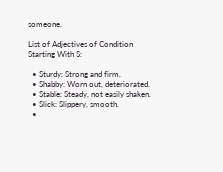someone.

List of Adjectives of Condition Starting With S:

  • Sturdy: Strong and firm.
  • Shabby: Worn out, deteriorated.
  • Stable: Steady, not easily shaken.
  • Slick: Slippery, smooth.
  •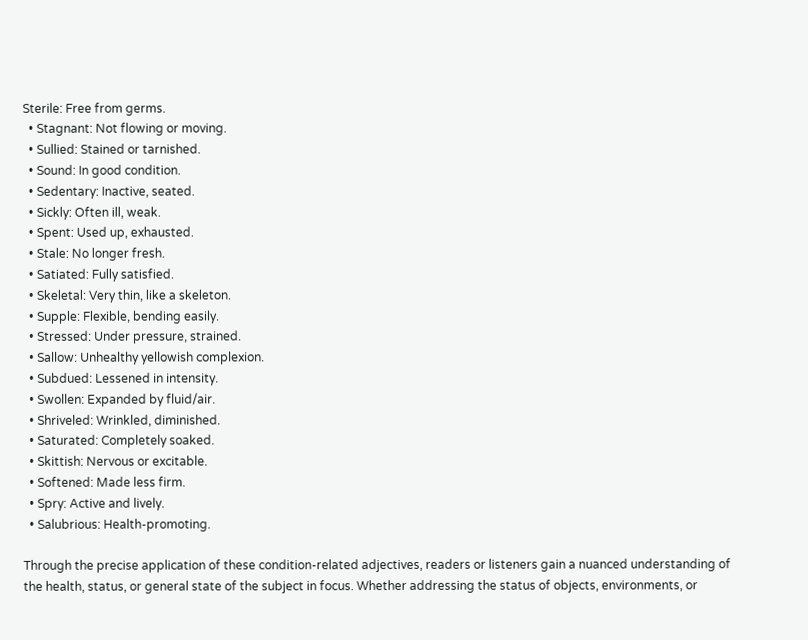Sterile: Free from germs.
  • Stagnant: Not flowing or moving.
  • Sullied: Stained or tarnished.
  • Sound: In good condition.
  • Sedentary: Inactive, seated.
  • Sickly: Often ill, weak.
  • Spent: Used up, exhausted.
  • Stale: No longer fresh.
  • Satiated: Fully satisfied.
  • Skeletal: Very thin, like a skeleton.
  • Supple: Flexible, bending easily.
  • Stressed: Under pressure, strained.
  • Sallow: Unhealthy yellowish complexion.
  • Subdued: Lessened in intensity.
  • Swollen: Expanded by fluid/air.
  • Shriveled: Wrinkled, diminished.
  • Saturated: Completely soaked.
  • Skittish: Nervous or excitable.
  • Softened: Made less firm.
  • Spry: Active and lively.
  • Salubrious: Health-promoting.

Through the precise application of these condition-related adjectives, readers or listeners gain a nuanced understanding of the health, status, or general state of the subject in focus. Whether addressing the status of objects, environments, or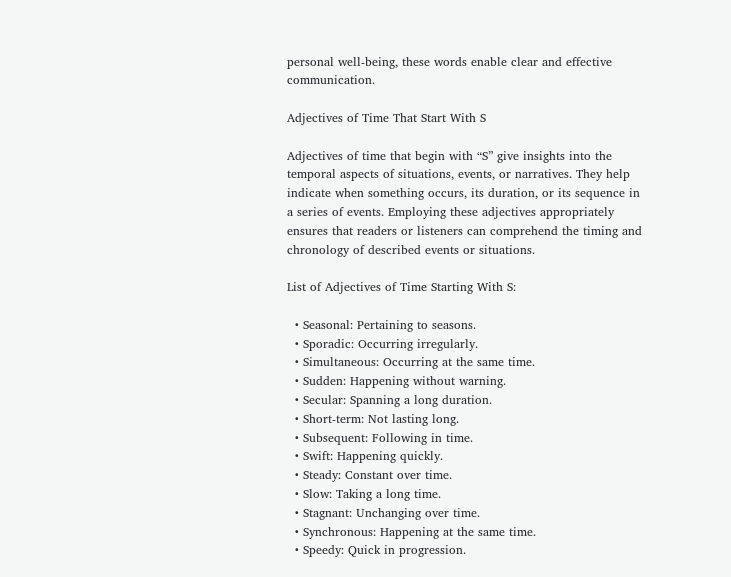personal well-being, these words enable clear and effective communication.

Adjectives of Time That Start With S

Adjectives of time that begin with “S” give insights into the temporal aspects of situations, events, or narratives. They help indicate when something occurs, its duration, or its sequence in a series of events. Employing these adjectives appropriately ensures that readers or listeners can comprehend the timing and chronology of described events or situations.

List of Adjectives of Time Starting With S:

  • Seasonal: Pertaining to seasons.
  • Sporadic: Occurring irregularly.
  • Simultaneous: Occurring at the same time.
  • Sudden: Happening without warning.
  • Secular: Spanning a long duration.
  • Short-term: Not lasting long.
  • Subsequent: Following in time.
  • Swift: Happening quickly.
  • Steady: Constant over time.
  • Slow: Taking a long time.
  • Stagnant: Unchanging over time.
  • Synchronous: Happening at the same time.
  • Speedy: Quick in progression.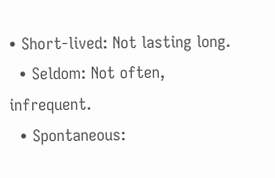• Short-lived: Not lasting long.
  • Seldom: Not often, infrequent.
  • Spontaneous: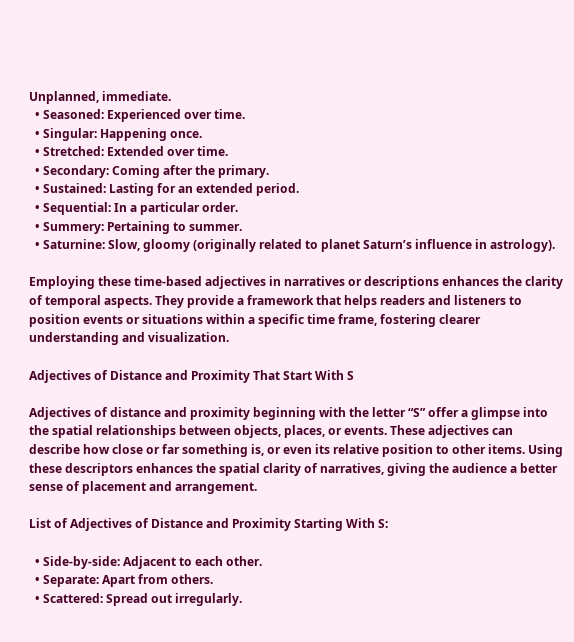Unplanned, immediate.
  • Seasoned: Experienced over time.
  • Singular: Happening once.
  • Stretched: Extended over time.
  • Secondary: Coming after the primary.
  • Sustained: Lasting for an extended period.
  • Sequential: In a particular order.
  • Summery: Pertaining to summer.
  • Saturnine: Slow, gloomy (originally related to planet Saturn’s influence in astrology).

Employing these time-based adjectives in narratives or descriptions enhances the clarity of temporal aspects. They provide a framework that helps readers and listeners to position events or situations within a specific time frame, fostering clearer understanding and visualization.

Adjectives of Distance and Proximity That Start With S

Adjectives of distance and proximity beginning with the letter “S” offer a glimpse into the spatial relationships between objects, places, or events. These adjectives can describe how close or far something is, or even its relative position to other items. Using these descriptors enhances the spatial clarity of narratives, giving the audience a better sense of placement and arrangement.

List of Adjectives of Distance and Proximity Starting With S:

  • Side-by-side: Adjacent to each other.
  • Separate: Apart from others.
  • Scattered: Spread out irregularly.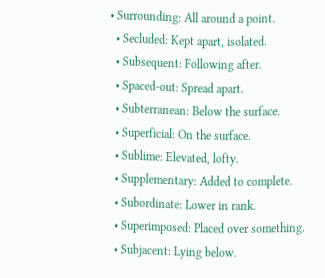• Surrounding: All around a point.
  • Secluded: Kept apart, isolated.
  • Subsequent: Following after.
  • Spaced-out: Spread apart.
  • Subterranean: Below the surface.
  • Superficial: On the surface.
  • Sublime: Elevated, lofty.
  • Supplementary: Added to complete.
  • Subordinate: Lower in rank.
  • Superimposed: Placed over something.
  • Subjacent: Lying below.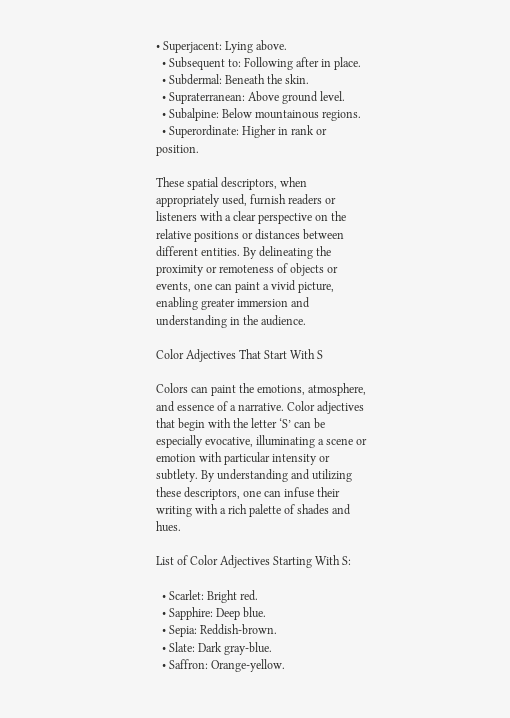• Superjacent: Lying above.
  • Subsequent to: Following after in place.
  • Subdermal: Beneath the skin.
  • Supraterranean: Above ground level.
  • Subalpine: Below mountainous regions.
  • Superordinate: Higher in rank or position.

These spatial descriptors, when appropriately used, furnish readers or listeners with a clear perspective on the relative positions or distances between different entities. By delineating the proximity or remoteness of objects or events, one can paint a vivid picture, enabling greater immersion and understanding in the audience.

Color Adjectives That Start With S

Colors can paint the emotions, atmosphere, and essence of a narrative. Color adjectives that begin with the letter ‘S’ can be especially evocative, illuminating a scene or emotion with particular intensity or subtlety. By understanding and utilizing these descriptors, one can infuse their writing with a rich palette of shades and hues.

List of Color Adjectives Starting With S:

  • Scarlet: Bright red.
  • Sapphire: Deep blue.
  • Sepia: Reddish-brown.
  • Slate: Dark gray-blue.
  • Saffron: Orange-yellow.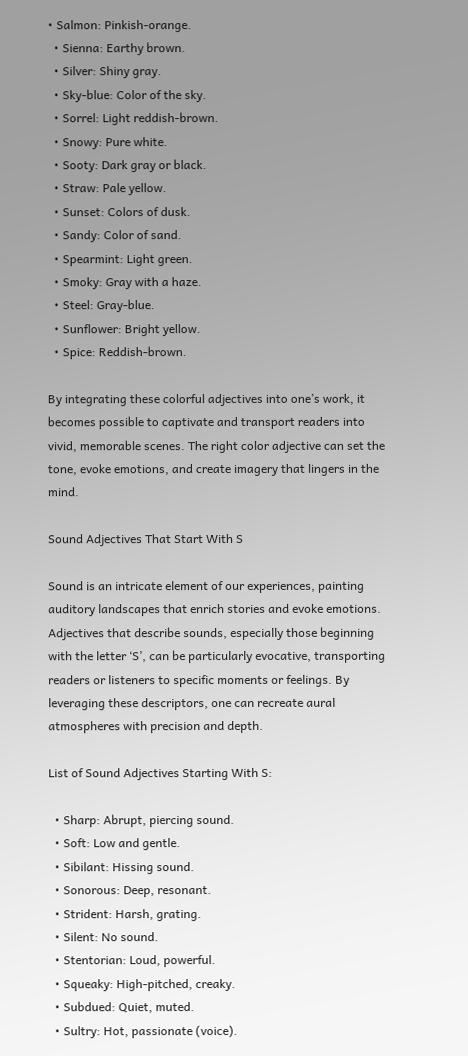• Salmon: Pinkish-orange.
  • Sienna: Earthy brown.
  • Silver: Shiny gray.
  • Sky-blue: Color of the sky.
  • Sorrel: Light reddish-brown.
  • Snowy: Pure white.
  • Sooty: Dark gray or black.
  • Straw: Pale yellow.
  • Sunset: Colors of dusk.
  • Sandy: Color of sand.
  • Spearmint: Light green.
  • Smoky: Gray with a haze.
  • Steel: Gray-blue.
  • Sunflower: Bright yellow.
  • Spice: Reddish-brown.

By integrating these colorful adjectives into one’s work, it becomes possible to captivate and transport readers into vivid, memorable scenes. The right color adjective can set the tone, evoke emotions, and create imagery that lingers in the mind.

Sound Adjectives That Start With S

Sound is an intricate element of our experiences, painting auditory landscapes that enrich stories and evoke emotions. Adjectives that describe sounds, especially those beginning with the letter ‘S’, can be particularly evocative, transporting readers or listeners to specific moments or feelings. By leveraging these descriptors, one can recreate aural atmospheres with precision and depth.

List of Sound Adjectives Starting With S:

  • Sharp: Abrupt, piercing sound.
  • Soft: Low and gentle.
  • Sibilant: Hissing sound.
  • Sonorous: Deep, resonant.
  • Strident: Harsh, grating.
  • Silent: No sound.
  • Stentorian: Loud, powerful.
  • Squeaky: High-pitched, creaky.
  • Subdued: Quiet, muted.
  • Sultry: Hot, passionate (voice).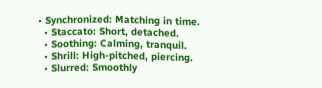• Synchronized: Matching in time.
  • Staccato: Short, detached.
  • Soothing: Calming, tranquil.
  • Shrill: High-pitched, piercing.
  • Slurred: Smoothly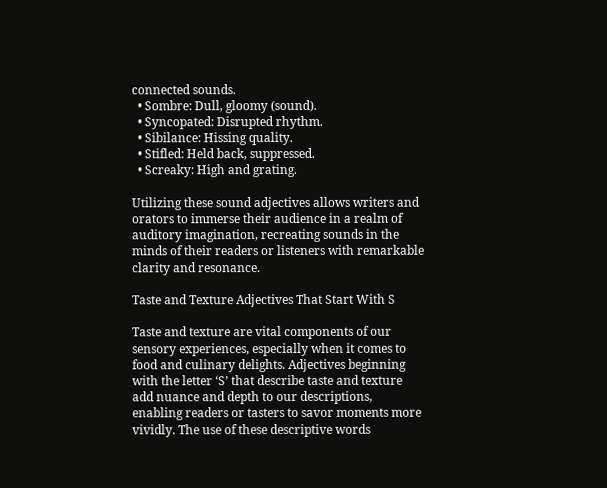connected sounds.
  • Sombre: Dull, gloomy (sound).
  • Syncopated: Disrupted rhythm.
  • Sibilance: Hissing quality.
  • Stifled: Held back, suppressed.
  • Screaky: High and grating.

Utilizing these sound adjectives allows writers and orators to immerse their audience in a realm of auditory imagination, recreating sounds in the minds of their readers or listeners with remarkable clarity and resonance.

Taste and Texture Adjectives That Start With S

Taste and texture are vital components of our sensory experiences, especially when it comes to food and culinary delights. Adjectives beginning with the letter ‘S’ that describe taste and texture add nuance and depth to our descriptions, enabling readers or tasters to savor moments more vividly. The use of these descriptive words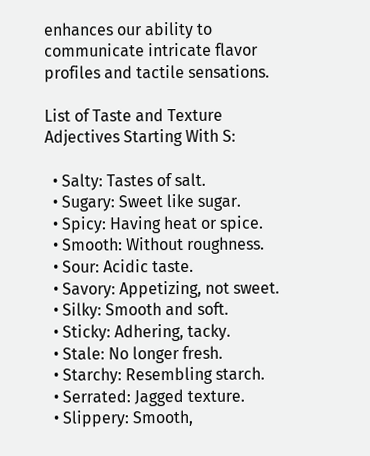enhances our ability to communicate intricate flavor profiles and tactile sensations.

List of Taste and Texture Adjectives Starting With S:

  • Salty: Tastes of salt.
  • Sugary: Sweet like sugar.
  • Spicy: Having heat or spice.
  • Smooth: Without roughness.
  • Sour: Acidic taste.
  • Savory: Appetizing, not sweet.
  • Silky: Smooth and soft.
  • Sticky: Adhering, tacky.
  • Stale: No longer fresh.
  • Starchy: Resembling starch.
  • Serrated: Jagged texture.
  • Slippery: Smooth,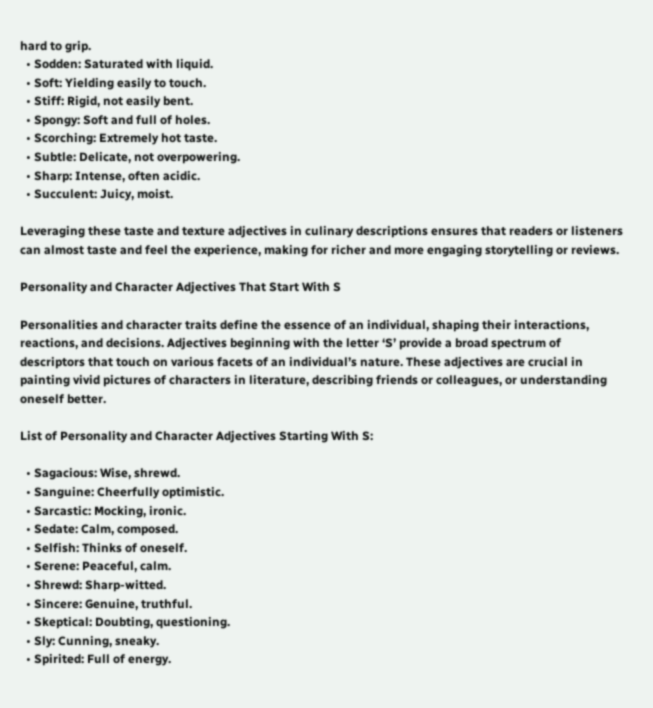hard to grip.
  • Sodden: Saturated with liquid.
  • Soft: Yielding easily to touch.
  • Stiff: Rigid, not easily bent.
  • Spongy: Soft and full of holes.
  • Scorching: Extremely hot taste.
  • Subtle: Delicate, not overpowering.
  • Sharp: Intense, often acidic.
  • Succulent: Juicy, moist.

Leveraging these taste and texture adjectives in culinary descriptions ensures that readers or listeners can almost taste and feel the experience, making for richer and more engaging storytelling or reviews.

Personality and Character Adjectives That Start With S

Personalities and character traits define the essence of an individual, shaping their interactions, reactions, and decisions. Adjectives beginning with the letter ‘S’ provide a broad spectrum of descriptors that touch on various facets of an individual’s nature. These adjectives are crucial in painting vivid pictures of characters in literature, describing friends or colleagues, or understanding oneself better.

List of Personality and Character Adjectives Starting With S:

  • Sagacious: Wise, shrewd.
  • Sanguine: Cheerfully optimistic.
  • Sarcastic: Mocking, ironic.
  • Sedate: Calm, composed.
  • Selfish: Thinks of oneself.
  • Serene: Peaceful, calm.
  • Shrewd: Sharp-witted.
  • Sincere: Genuine, truthful.
  • Skeptical: Doubting, questioning.
  • Sly: Cunning, sneaky.
  • Spirited: Full of energy.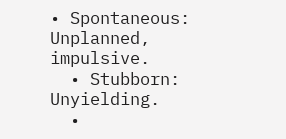• Spontaneous: Unplanned, impulsive.
  • Stubborn: Unyielding.
  •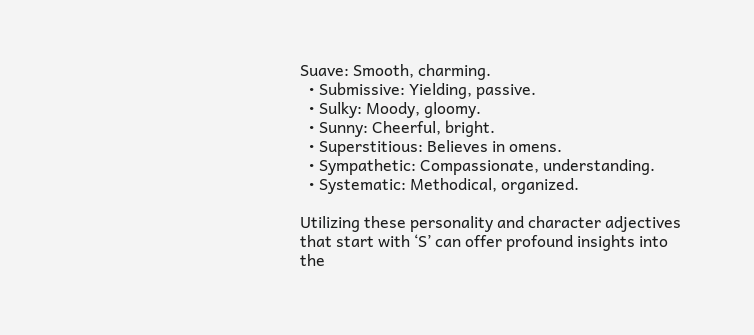Suave: Smooth, charming.
  • Submissive: Yielding, passive.
  • Sulky: Moody, gloomy.
  • Sunny: Cheerful, bright.
  • Superstitious: Believes in omens.
  • Sympathetic: Compassionate, understanding.
  • Systematic: Methodical, organized.

Utilizing these personality and character adjectives that start with ‘S’ can offer profound insights into the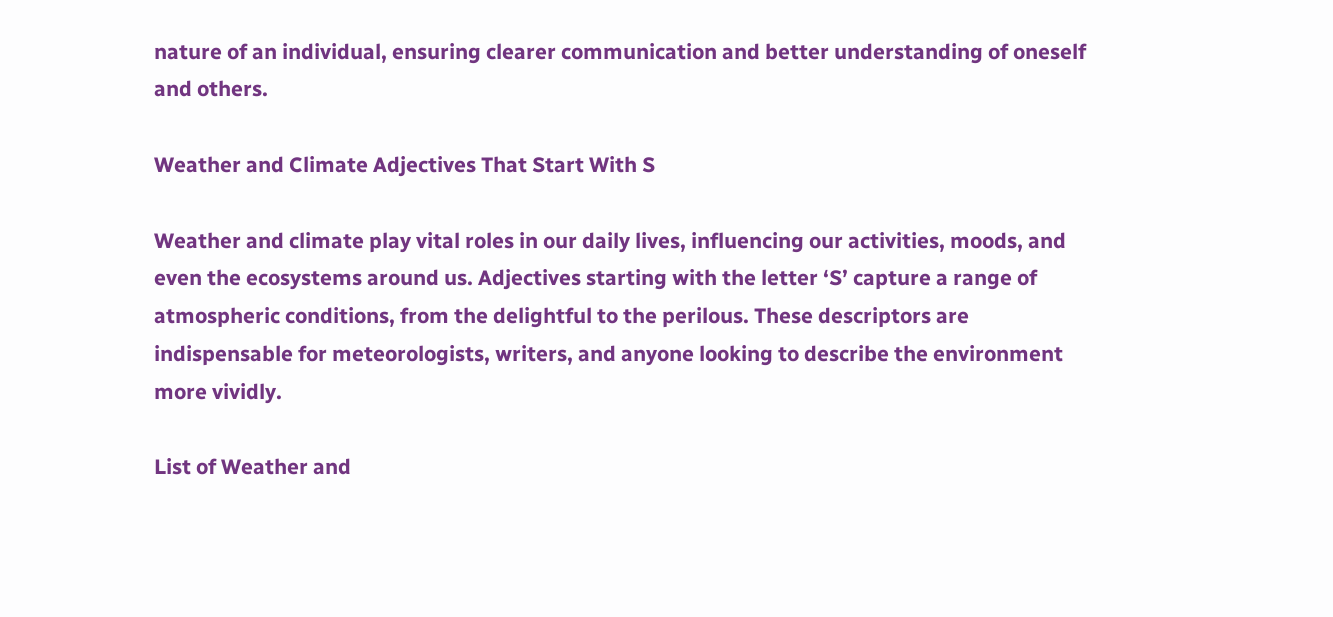nature of an individual, ensuring clearer communication and better understanding of oneself and others.

Weather and Climate Adjectives That Start With S

Weather and climate play vital roles in our daily lives, influencing our activities, moods, and even the ecosystems around us. Adjectives starting with the letter ‘S’ capture a range of atmospheric conditions, from the delightful to the perilous. These descriptors are indispensable for meteorologists, writers, and anyone looking to describe the environment more vividly.

List of Weather and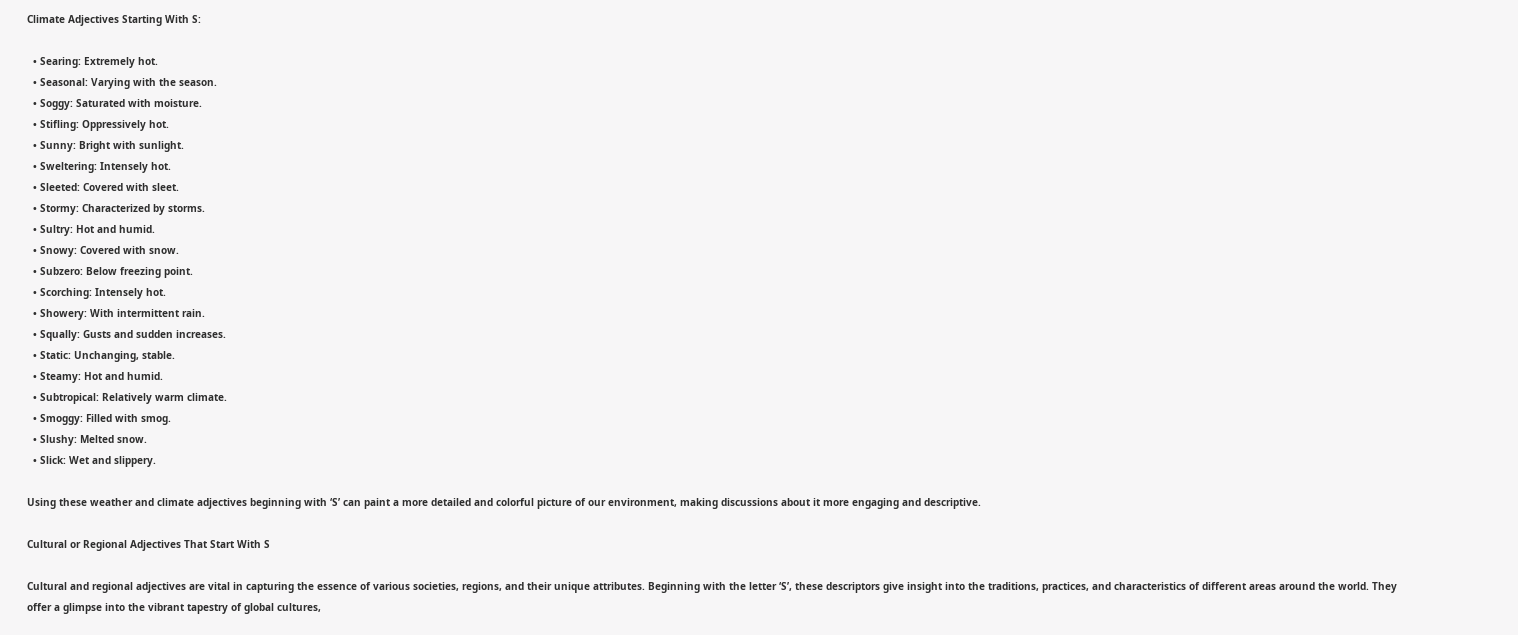Climate Adjectives Starting With S:

  • Searing: Extremely hot.
  • Seasonal: Varying with the season.
  • Soggy: Saturated with moisture.
  • Stifling: Oppressively hot.
  • Sunny: Bright with sunlight.
  • Sweltering: Intensely hot.
  • Sleeted: Covered with sleet.
  • Stormy: Characterized by storms.
  • Sultry: Hot and humid.
  • Snowy: Covered with snow.
  • Subzero: Below freezing point.
  • Scorching: Intensely hot.
  • Showery: With intermittent rain.
  • Squally: Gusts and sudden increases.
  • Static: Unchanging, stable.
  • Steamy: Hot and humid.
  • Subtropical: Relatively warm climate.
  • Smoggy: Filled with smog.
  • Slushy: Melted snow.
  • Slick: Wet and slippery.

Using these weather and climate adjectives beginning with ‘S’ can paint a more detailed and colorful picture of our environment, making discussions about it more engaging and descriptive.

Cultural or Regional Adjectives That Start With S

Cultural and regional adjectives are vital in capturing the essence of various societies, regions, and their unique attributes. Beginning with the letter ‘S’, these descriptors give insight into the traditions, practices, and characteristics of different areas around the world. They offer a glimpse into the vibrant tapestry of global cultures,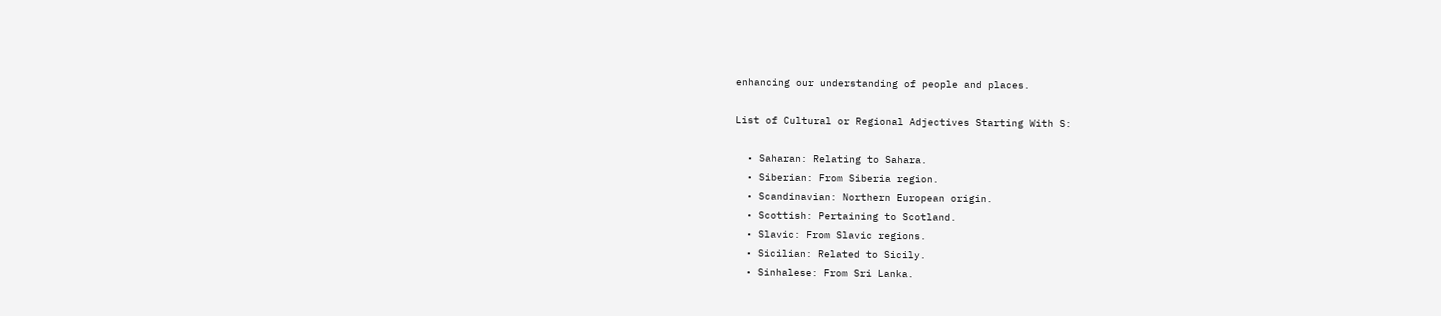enhancing our understanding of people and places.

List of Cultural or Regional Adjectives Starting With S:

  • Saharan: Relating to Sahara.
  • Siberian: From Siberia region.
  • Scandinavian: Northern European origin.
  • Scottish: Pertaining to Scotland.
  • Slavic: From Slavic regions.
  • Sicilian: Related to Sicily.
  • Sinhalese: From Sri Lanka.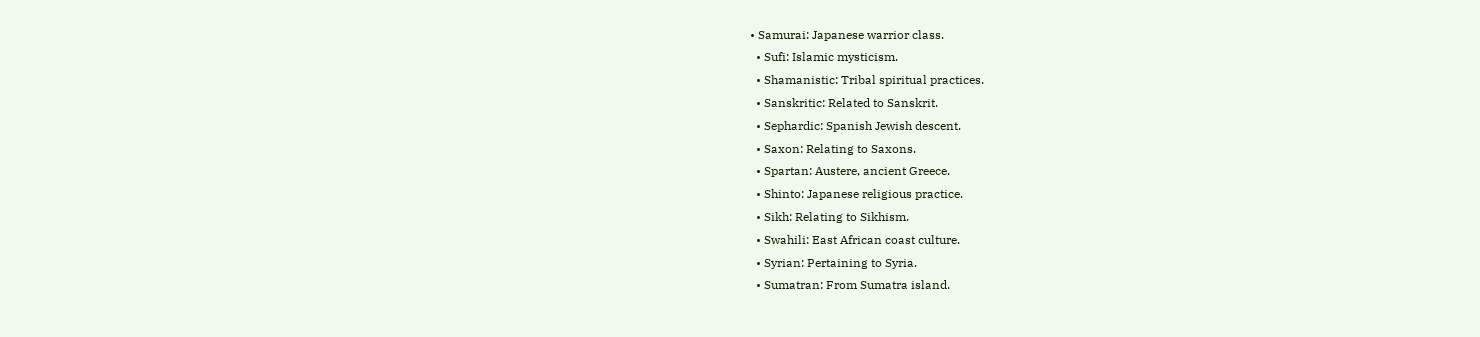• Samurai: Japanese warrior class.
  • Sufi: Islamic mysticism.
  • Shamanistic: Tribal spiritual practices.
  • Sanskritic: Related to Sanskrit.
  • Sephardic: Spanish Jewish descent.
  • Saxon: Relating to Saxons.
  • Spartan: Austere, ancient Greece.
  • Shinto: Japanese religious practice.
  • Sikh: Relating to Sikhism.
  • Swahili: East African coast culture.
  • Syrian: Pertaining to Syria.
  • Sumatran: From Sumatra island.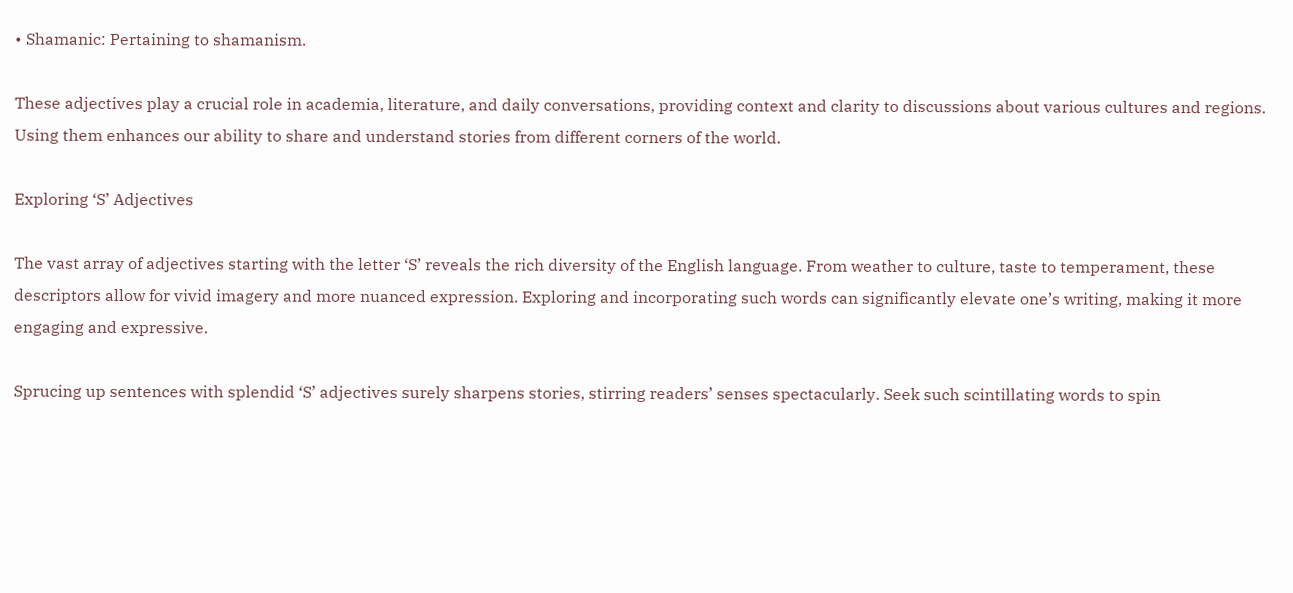• Shamanic: Pertaining to shamanism.

These adjectives play a crucial role in academia, literature, and daily conversations, providing context and clarity to discussions about various cultures and regions. Using them enhances our ability to share and understand stories from different corners of the world.

Exploring ‘S’ Adjectives

The vast array of adjectives starting with the letter ‘S’ reveals the rich diversity of the English language. From weather to culture, taste to temperament, these descriptors allow for vivid imagery and more nuanced expression. Exploring and incorporating such words can significantly elevate one’s writing, making it more engaging and expressive.

Sprucing up sentences with splendid ‘S’ adjectives surely sharpens stories, stirring readers’ senses spectacularly. Seek such scintillating words to spin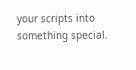your scripts into something special.